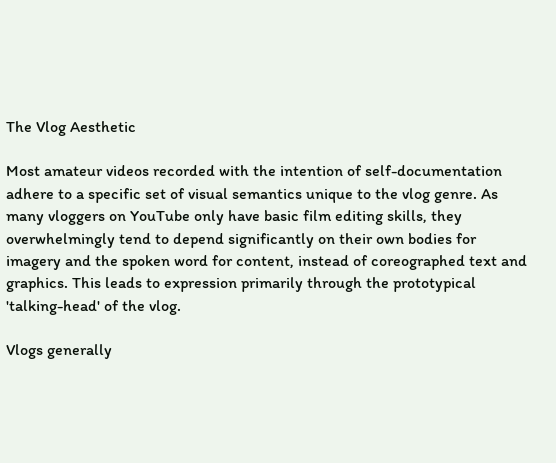The Vlog Aesthetic

Most amateur videos recorded with the intention of self-documentation adhere to a specific set of visual semantics unique to the vlog genre. As many vloggers on YouTube only have basic film editing skills, they overwhelmingly tend to depend significantly on their own bodies for imagery and the spoken word for content, instead of coreographed text and graphics. This leads to expression primarily through the prototypical 'talking-head' of the vlog.

Vlogs generally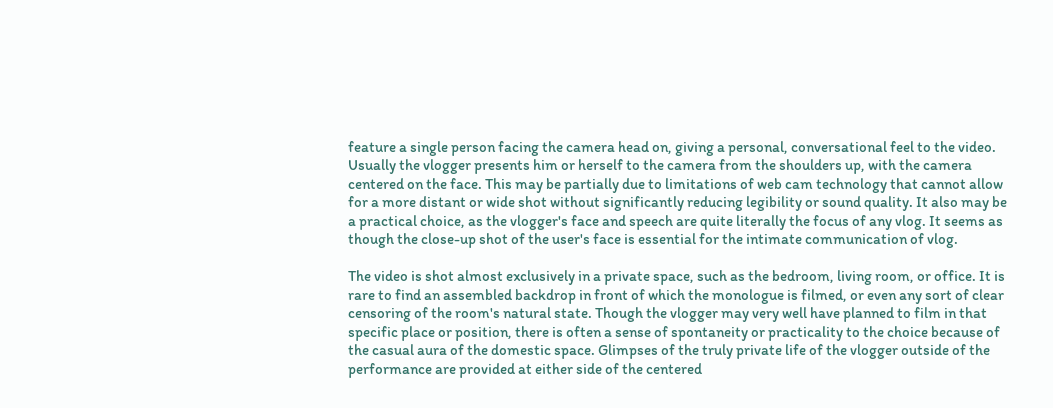feature a single person facing the camera head on, giving a personal, conversational feel to the video. Usually the vlogger presents him or herself to the camera from the shoulders up, with the camera centered on the face. This may be partially due to limitations of web cam technology that cannot allow for a more distant or wide shot without significantly reducing legibility or sound quality. It also may be a practical choice, as the vlogger's face and speech are quite literally the focus of any vlog. It seems as though the close-up shot of the user's face is essential for the intimate communication of vlog.

The video is shot almost exclusively in a private space, such as the bedroom, living room, or office. It is rare to find an assembled backdrop in front of which the monologue is filmed, or even any sort of clear censoring of the room's natural state. Though the vlogger may very well have planned to film in that specific place or position, there is often a sense of spontaneity or practicality to the choice because of the casual aura of the domestic space. Glimpses of the truly private life of the vlogger outside of the performance are provided at either side of the centered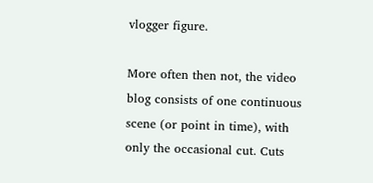vlogger figure.

More often then not, the video blog consists of one continuous scene (or point in time), with only the occasional cut. Cuts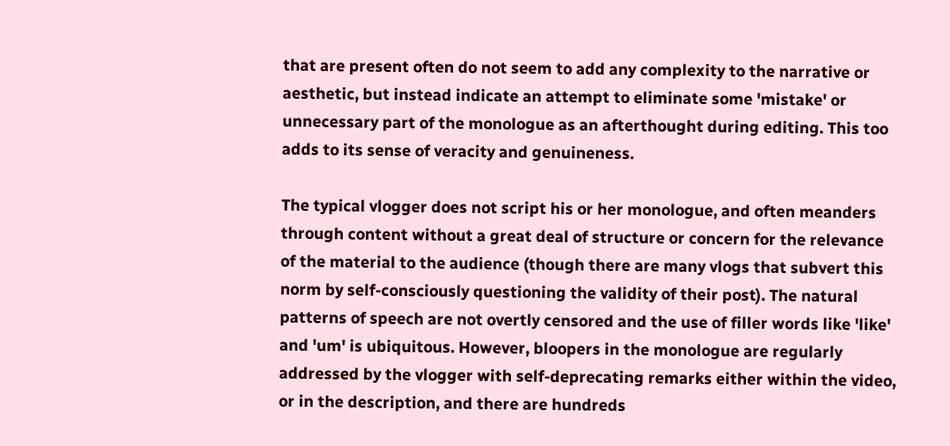that are present often do not seem to add any complexity to the narrative or aesthetic, but instead indicate an attempt to eliminate some 'mistake' or unnecessary part of the monologue as an afterthought during editing. This too adds to its sense of veracity and genuineness.

The typical vlogger does not script his or her monologue, and often meanders through content without a great deal of structure or concern for the relevance of the material to the audience (though there are many vlogs that subvert this norm by self-consciously questioning the validity of their post). The natural patterns of speech are not overtly censored and the use of filler words like 'like' and 'um' is ubiquitous. However, bloopers in the monologue are regularly addressed by the vlogger with self-deprecating remarks either within the video, or in the description, and there are hundreds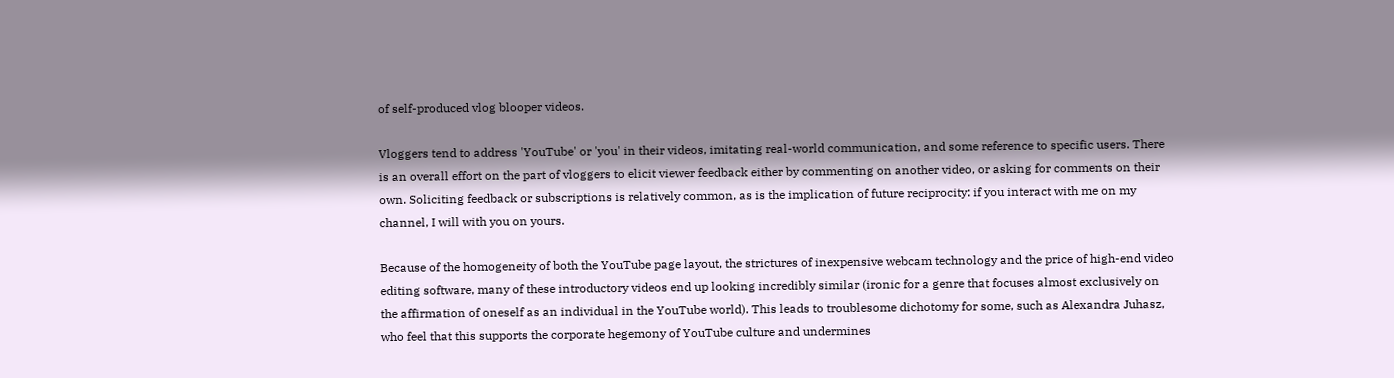of self-produced vlog blooper videos.

Vloggers tend to address 'YouTube' or 'you' in their videos, imitating real-world communication, and some reference to specific users. There is an overall effort on the part of vloggers to elicit viewer feedback either by commenting on another video, or asking for comments on their own. Soliciting feedback or subscriptions is relatively common, as is the implication of future reciprocity: if you interact with me on my channel, I will with you on yours.

Because of the homogeneity of both the YouTube page layout, the strictures of inexpensive webcam technology and the price of high-end video editing software, many of these introductory videos end up looking incredibly similar (ironic for a genre that focuses almost exclusively on the affirmation of oneself as an individual in the YouTube world). This leads to troublesome dichotomy for some, such as Alexandra Juhasz, who feel that this supports the corporate hegemony of YouTube culture and undermines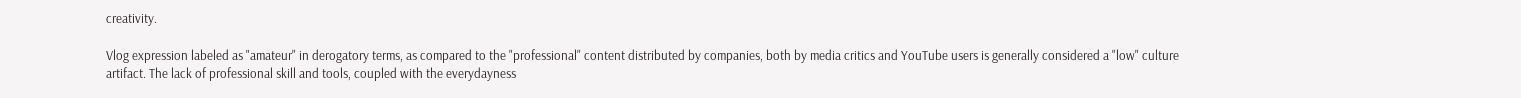creativity.

Vlog expression labeled as "amateur" in derogatory terms, as compared to the "professional" content distributed by companies, both by media critics and YouTube users is generally considered a "low" culture artifact. The lack of professional skill and tools, coupled with the everydayness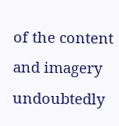of the content and imagery undoubtedly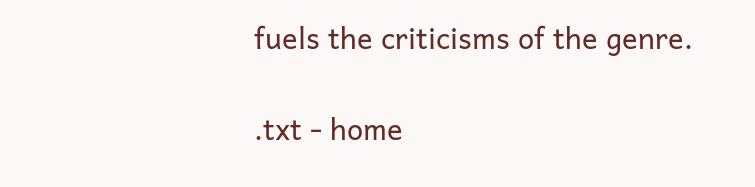fuels the criticisms of the genre.

.txt - home